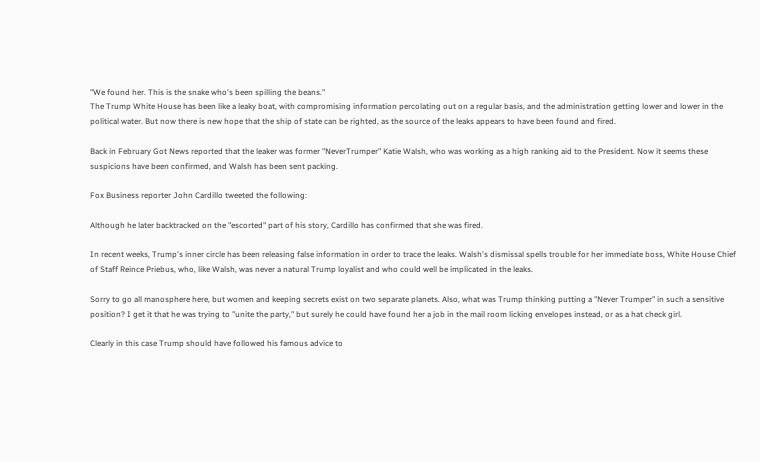"We found her. This is the snake who's been spilling the beans."
The Trump White House has been like a leaky boat, with compromising information percolating out on a regular basis, and the administration getting lower and lower in the political water. But now there is new hope that the ship of state can be righted, as the source of the leaks appears to have been found and fired.

Back in February Got News reported that the leaker was former "NeverTrumper" Katie Walsh, who was working as a high ranking aid to the President. Now it seems these suspicions have been confirmed, and Walsh has been sent packing.

Fox Business reporter John Cardillo tweeted the following:

Although he later backtracked on the "escorted" part of his story, Cardillo has confirmed that she was fired.

In recent weeks, Trump's inner circle has been releasing false information in order to trace the leaks. Walsh's dismissal spells trouble for her immediate boss, White House Chief of Staff Reince Priebus, who, like Walsh, was never a natural Trump loyalist and who could well be implicated in the leaks.

Sorry to go all manosphere here, but women and keeping secrets exist on two separate planets. Also, what was Trump thinking putting a "Never Trumper" in such a sensitive position? I get it that he was trying to "unite the party," but surely he could have found her a job in the mail room licking envelopes instead, or as a hat check girl.

Clearly in this case Trump should have followed his famous advice to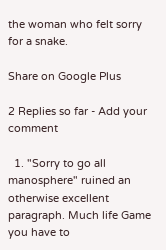the woman who felt sorry for a snake.

Share on Google Plus

2 Replies so far - Add your comment

  1. "Sorry to go all manosphere" ruined an otherwise excellent paragraph. Much life Game you have to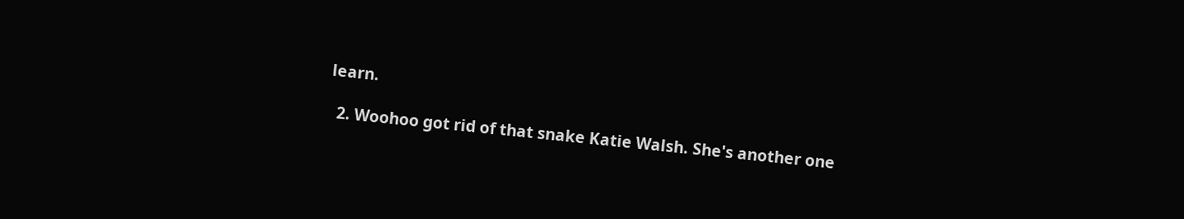learn.

  2. Woohoo got rid of that snake Katie Walsh. She's another one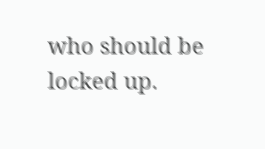who should be locked up.